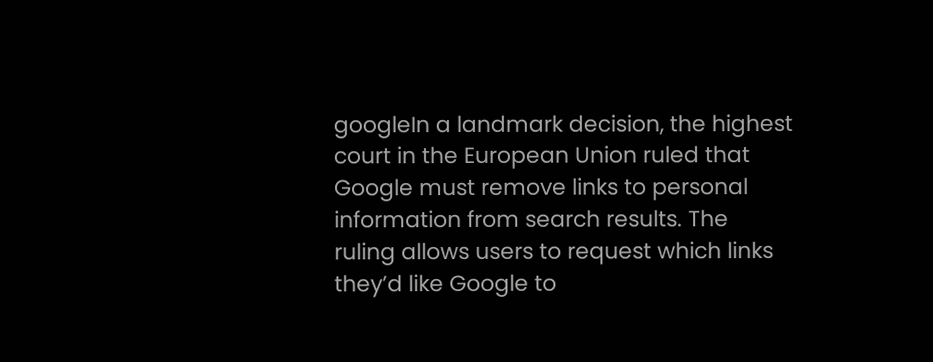googleIn a landmark decision, the highest court in the European Union ruled that Google must remove links to personal information from search results. The ruling allows users to request which links they’d like Google to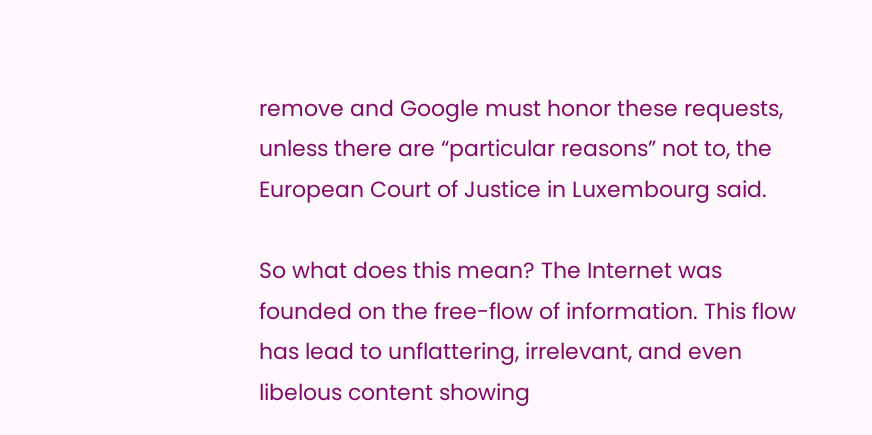remove and Google must honor these requests, unless there are “particular reasons” not to, the European Court of Justice in Luxembourg said.

So what does this mean? The Internet was founded on the free-flow of information. This flow has lead to unflattering, irrelevant, and even libelous content showing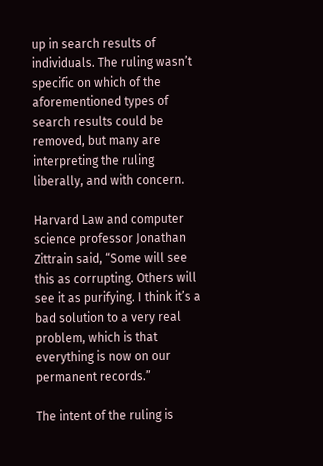up in search results of individuals. The ruling wasn’t specific on which of the aforementioned types of search results could be removed, but many are interpreting the ruling liberally, and with concern.

Harvard Law and computer science professor Jonathan Zittrain said, “Some will see this as corrupting. Others will see it as purifying. I think it’s a bad solution to a very real problem, which is that everything is now on our permanent records.”

The intent of the ruling is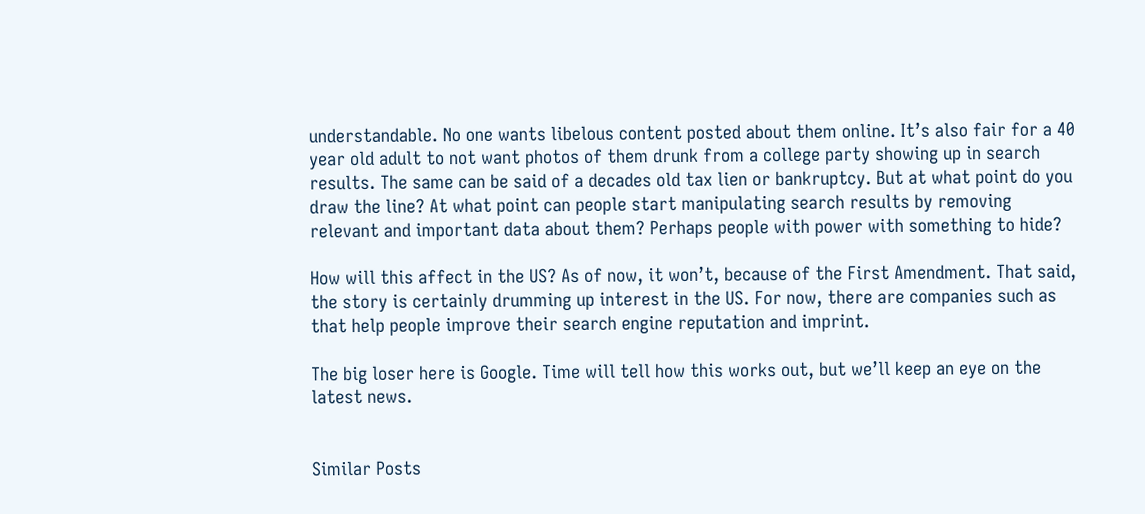understandable. No one wants libelous content posted about them online. It’s also fair for a 40 year old adult to not want photos of them drunk from a college party showing up in search results. The same can be said of a decades old tax lien or bankruptcy. But at what point do you draw the line? At what point can people start manipulating search results by removing relevant and important data about them? Perhaps people with power with something to hide?

How will this affect in the US? As of now, it won’t, because of the First Amendment. That said, the story is certainly drumming up interest in the US. For now, there are companies such as that help people improve their search engine reputation and imprint.

The big loser here is Google. Time will tell how this works out, but we’ll keep an eye on the latest news.


Similar Posts